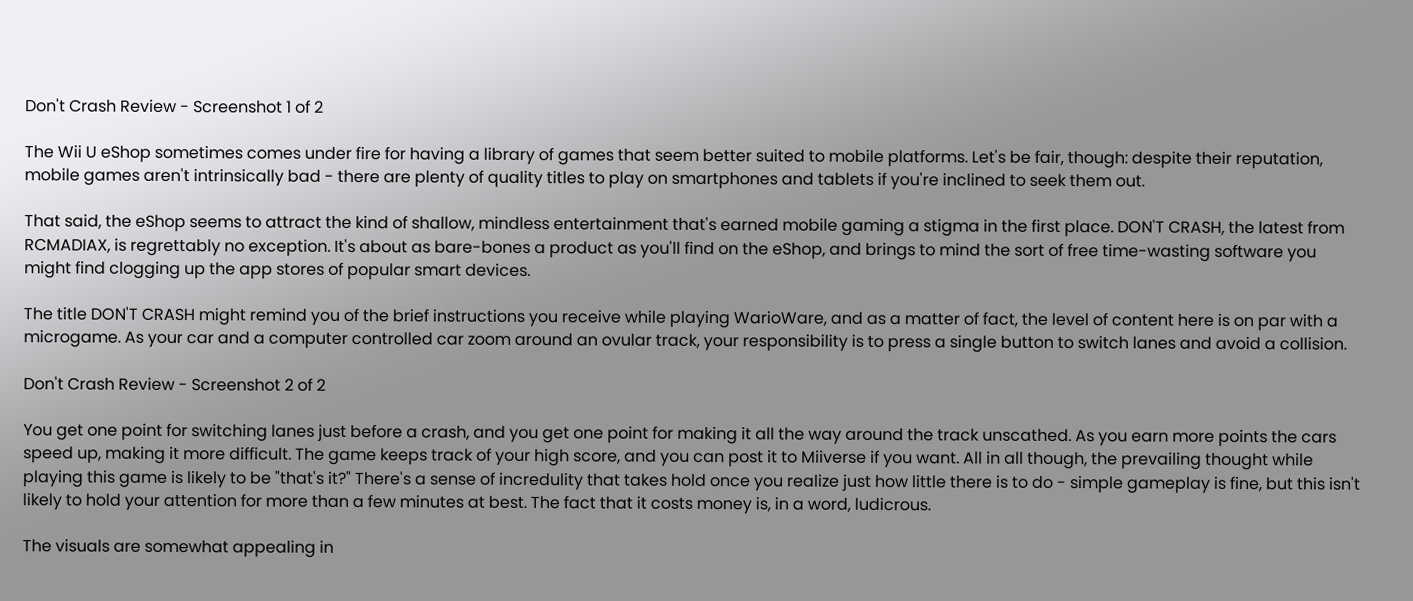Don't Crash Review - Screenshot 1 of 2

The Wii U eShop sometimes comes under fire for having a library of games that seem better suited to mobile platforms. Let's be fair, though: despite their reputation, mobile games aren't intrinsically bad - there are plenty of quality titles to play on smartphones and tablets if you're inclined to seek them out.

That said, the eShop seems to attract the kind of shallow, mindless entertainment that's earned mobile gaming a stigma in the first place. DON'T CRASH, the latest from RCMADIAX, is regrettably no exception. It's about as bare-bones a product as you'll find on the eShop, and brings to mind the sort of free time-wasting software you might find clogging up the app stores of popular smart devices.

The title DON'T CRASH might remind you of the brief instructions you receive while playing WarioWare, and as a matter of fact, the level of content here is on par with a microgame. As your car and a computer controlled car zoom around an ovular track, your responsibility is to press a single button to switch lanes and avoid a collision.

Don't Crash Review - Screenshot 2 of 2

You get one point for switching lanes just before a crash, and you get one point for making it all the way around the track unscathed. As you earn more points the cars speed up, making it more difficult. The game keeps track of your high score, and you can post it to Miiverse if you want. All in all though, the prevailing thought while playing this game is likely to be "that's it?" There's a sense of incredulity that takes hold once you realize just how little there is to do - simple gameplay is fine, but this isn't likely to hold your attention for more than a few minutes at best. The fact that it costs money is, in a word, ludicrous.

The visuals are somewhat appealing in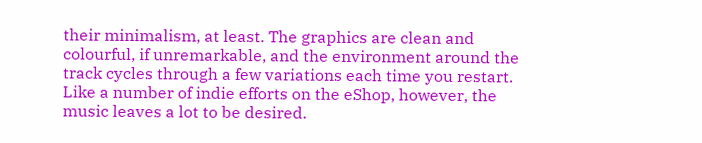their minimalism, at least. The graphics are clean and colourful, if unremarkable, and the environment around the track cycles through a few variations each time you restart. Like a number of indie efforts on the eShop, however, the music leaves a lot to be desired.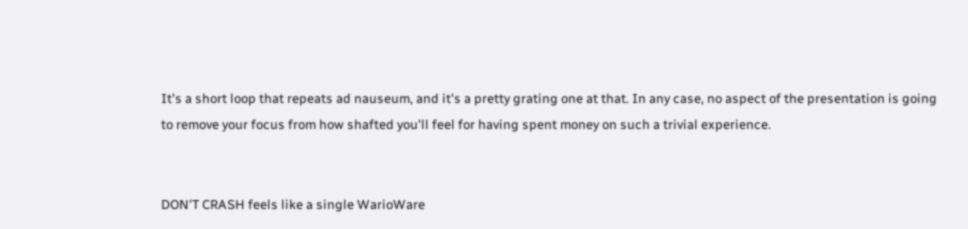It's a short loop that repeats ad nauseum, and it's a pretty grating one at that. In any case, no aspect of the presentation is going to remove your focus from how shafted you'll feel for having spent money on such a trivial experience.


DON'T CRASH feels like a single WarioWare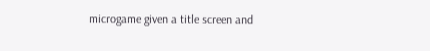microgame given a title screen and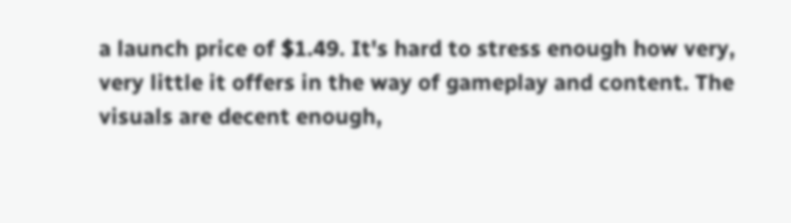a launch price of $1.49. It's hard to stress enough how very, very little it offers in the way of gameplay and content. The visuals are decent enough,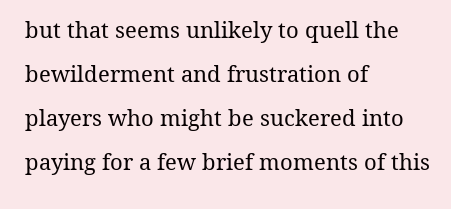but that seems unlikely to quell the bewilderment and frustration of players who might be suckered into paying for a few brief moments of this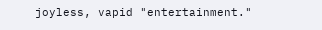joyless, vapid "entertainment."